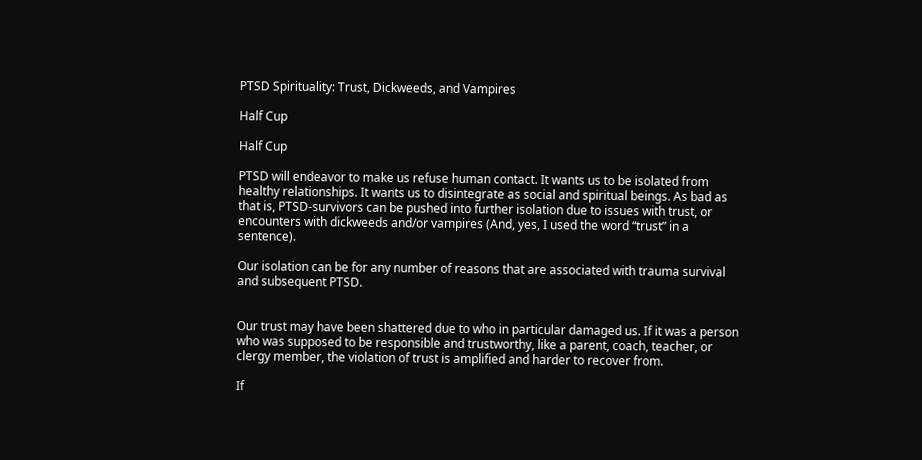PTSD Spirituality: Trust, Dickweeds, and Vampires

Half Cup

Half Cup

PTSD will endeavor to make us refuse human contact. It wants us to be isolated from healthy relationships. It wants us to disintegrate as social and spiritual beings. As bad as that is, PTSD-survivors can be pushed into further isolation due to issues with trust, or encounters with dickweeds and/or vampires (And, yes, I used the word “trust” in a sentence).

Our isolation can be for any number of reasons that are associated with trauma survival and subsequent PTSD.


Our trust may have been shattered due to who in particular damaged us. If it was a person who was supposed to be responsible and trustworthy, like a parent, coach, teacher, or clergy member, the violation of trust is amplified and harder to recover from.

If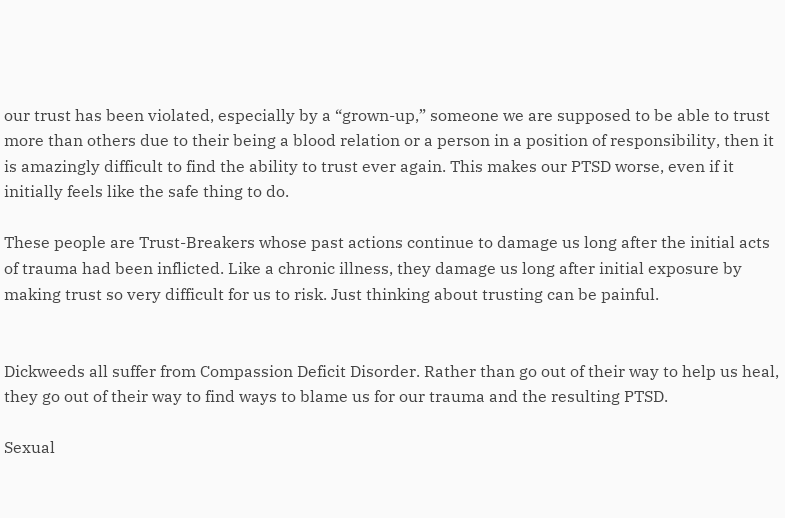our trust has been violated, especially by a “grown-up,” someone we are supposed to be able to trust more than others due to their being a blood relation or a person in a position of responsibility, then it is amazingly difficult to find the ability to trust ever again. This makes our PTSD worse, even if it initially feels like the safe thing to do.

These people are Trust-Breakers whose past actions continue to damage us long after the initial acts of trauma had been inflicted. Like a chronic illness, they damage us long after initial exposure by making trust so very difficult for us to risk. Just thinking about trusting can be painful.


Dickweeds all suffer from Compassion Deficit Disorder. Rather than go out of their way to help us heal, they go out of their way to find ways to blame us for our trauma and the resulting PTSD.

Sexual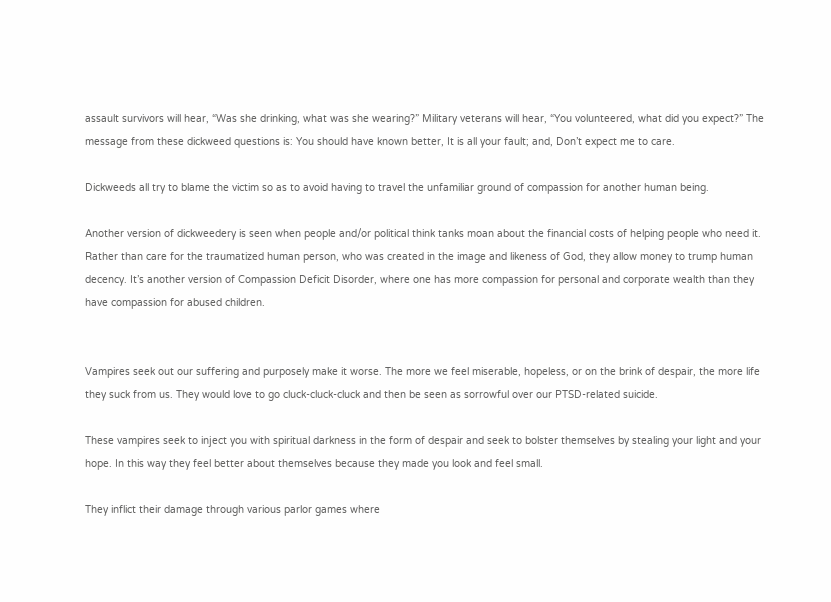assault survivors will hear, “Was she drinking, what was she wearing?” Military veterans will hear, “You volunteered, what did you expect?” The message from these dickweed questions is: You should have known better, It is all your fault; and, Don’t expect me to care.

Dickweeds all try to blame the victim so as to avoid having to travel the unfamiliar ground of compassion for another human being.

Another version of dickweedery is seen when people and/or political think tanks moan about the financial costs of helping people who need it. Rather than care for the traumatized human person, who was created in the image and likeness of God, they allow money to trump human decency. It’s another version of Compassion Deficit Disorder, where one has more compassion for personal and corporate wealth than they have compassion for abused children.


Vampires seek out our suffering and purposely make it worse. The more we feel miserable, hopeless, or on the brink of despair, the more life they suck from us. They would love to go cluck-cluck-cluck and then be seen as sorrowful over our PTSD-related suicide.

These vampires seek to inject you with spiritual darkness in the form of despair and seek to bolster themselves by stealing your light and your hope. In this way they feel better about themselves because they made you look and feel small.

They inflict their damage through various parlor games where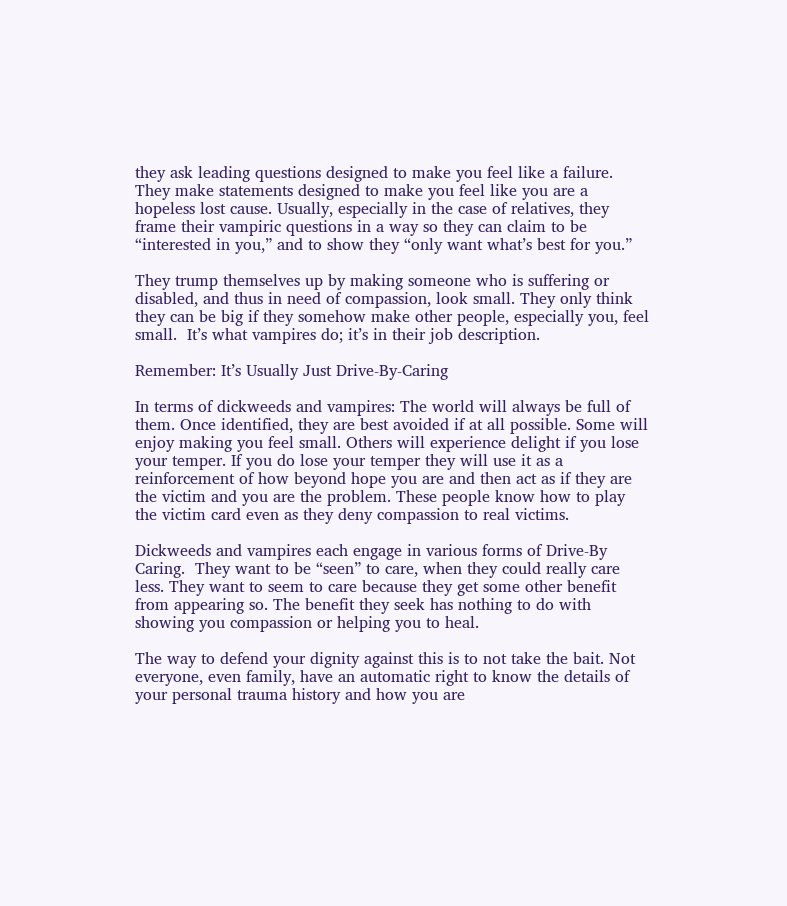they ask leading questions designed to make you feel like a failure. They make statements designed to make you feel like you are a hopeless lost cause. Usually, especially in the case of relatives, they frame their vampiric questions in a way so they can claim to be “interested in you,” and to show they “only want what’s best for you.”

They trump themselves up by making someone who is suffering or disabled, and thus in need of compassion, look small. They only think they can be big if they somehow make other people, especially you, feel small.  It’s what vampires do; it’s in their job description.

Remember: It’s Usually Just Drive-By-Caring

In terms of dickweeds and vampires: The world will always be full of them. Once identified, they are best avoided if at all possible. Some will enjoy making you feel small. Others will experience delight if you lose your temper. If you do lose your temper they will use it as a reinforcement of how beyond hope you are and then act as if they are the victim and you are the problem. These people know how to play the victim card even as they deny compassion to real victims.

Dickweeds and vampires each engage in various forms of Drive-By Caring.  They want to be “seen” to care, when they could really care less. They want to seem to care because they get some other benefit from appearing so. The benefit they seek has nothing to do with showing you compassion or helping you to heal.

The way to defend your dignity against this is to not take the bait. Not everyone, even family, have an automatic right to know the details of your personal trauma history and how you are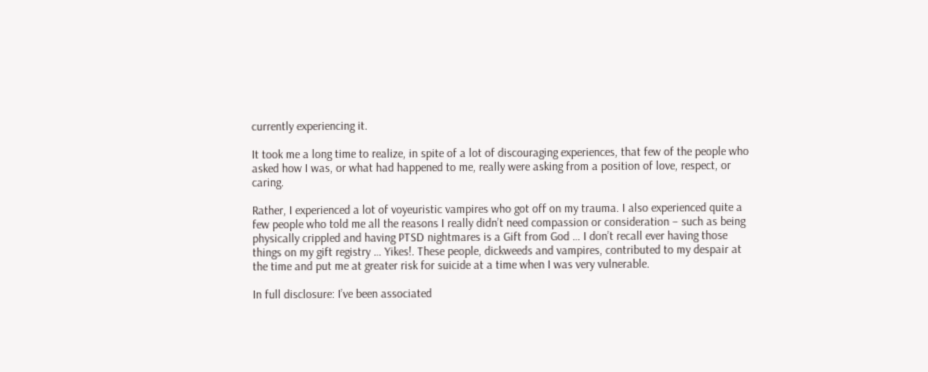currently experiencing it.

It took me a long time to realize, in spite of a lot of discouraging experiences, that few of the people who asked how I was, or what had happened to me, really were asking from a position of love, respect, or caring.

Rather, I experienced a lot of voyeuristic vampires who got off on my trauma. I also experienced quite a few people who told me all the reasons I really didn’t need compassion or consideration – such as being physically crippled and having PTSD nightmares is a Gift from God … I don’t recall ever having those things on my gift registry … Yikes!. These people, dickweeds and vampires, contributed to my despair at the time and put me at greater risk for suicide at a time when I was very vulnerable.

In full disclosure: I’ve been associated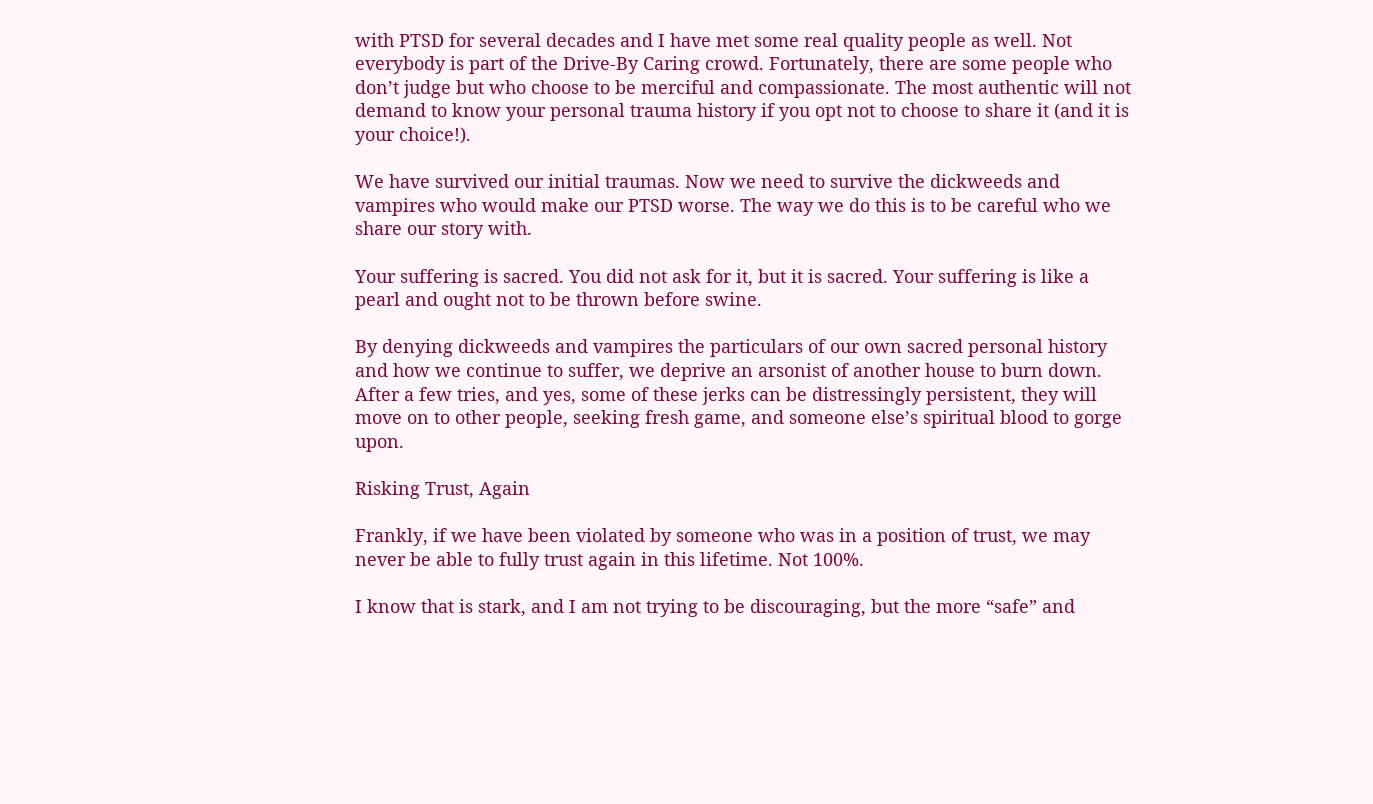with PTSD for several decades and I have met some real quality people as well. Not everybody is part of the Drive-By Caring crowd. Fortunately, there are some people who don’t judge but who choose to be merciful and compassionate. The most authentic will not demand to know your personal trauma history if you opt not to choose to share it (and it is your choice!).

We have survived our initial traumas. Now we need to survive the dickweeds and vampires who would make our PTSD worse. The way we do this is to be careful who we share our story with.

Your suffering is sacred. You did not ask for it, but it is sacred. Your suffering is like a pearl and ought not to be thrown before swine.

By denying dickweeds and vampires the particulars of our own sacred personal history and how we continue to suffer, we deprive an arsonist of another house to burn down. After a few tries, and yes, some of these jerks can be distressingly persistent, they will move on to other people, seeking fresh game, and someone else’s spiritual blood to gorge upon.

Risking Trust, Again

Frankly, if we have been violated by someone who was in a position of trust, we may never be able to fully trust again in this lifetime. Not 100%.

I know that is stark, and I am not trying to be discouraging, but the more “safe” and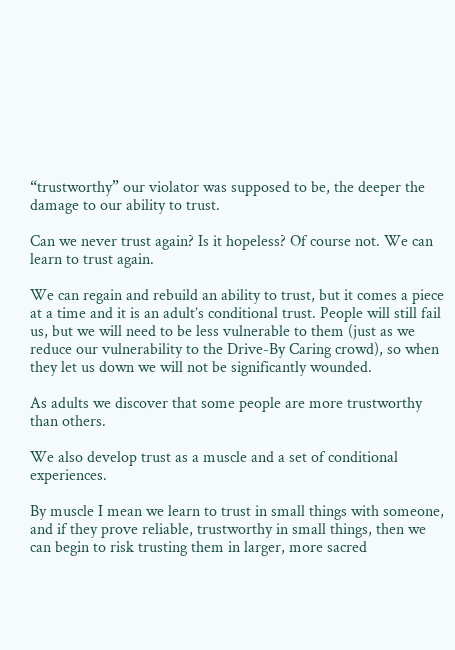“trustworthy” our violator was supposed to be, the deeper the damage to our ability to trust.

Can we never trust again? Is it hopeless? Of course not. We can learn to trust again.

We can regain and rebuild an ability to trust, but it comes a piece at a time and it is an adult’s conditional trust. People will still fail us, but we will need to be less vulnerable to them (just as we reduce our vulnerability to the Drive-By Caring crowd), so when they let us down we will not be significantly wounded.

As adults we discover that some people are more trustworthy than others.

We also develop trust as a muscle and a set of conditional experiences.

By muscle I mean we learn to trust in small things with someone, and if they prove reliable, trustworthy in small things, then we can begin to risk trusting them in larger, more sacred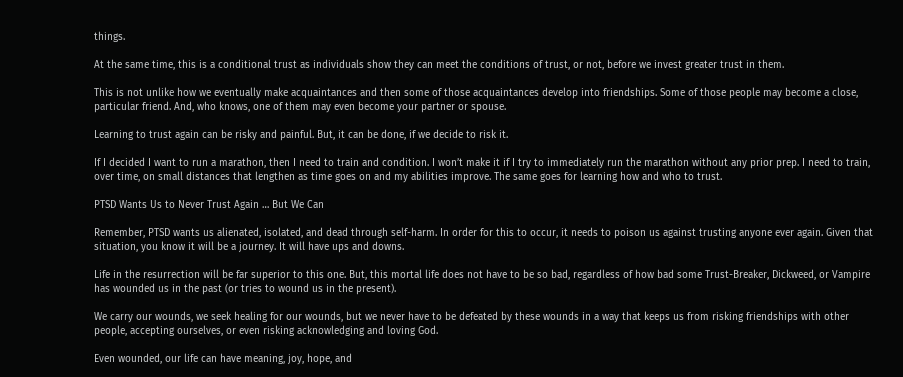things.

At the same time, this is a conditional trust as individuals show they can meet the conditions of trust, or not, before we invest greater trust in them.

This is not unlike how we eventually make acquaintances and then some of those acquaintances develop into friendships. Some of those people may become a close, particular friend. And, who knows, one of them may even become your partner or spouse.

Learning to trust again can be risky and painful. But, it can be done, if we decide to risk it.

If I decided I want to run a marathon, then I need to train and condition. I won’t make it if I try to immediately run the marathon without any prior prep. I need to train, over time, on small distances that lengthen as time goes on and my abilities improve. The same goes for learning how and who to trust.

PTSD Wants Us to Never Trust Again … But We Can

Remember, PTSD wants us alienated, isolated, and dead through self-harm. In order for this to occur, it needs to poison us against trusting anyone ever again. Given that situation, you know it will be a journey. It will have ups and downs.

Life in the resurrection will be far superior to this one. But, this mortal life does not have to be so bad, regardless of how bad some Trust-Breaker, Dickweed, or Vampire has wounded us in the past (or tries to wound us in the present).

We carry our wounds, we seek healing for our wounds, but we never have to be defeated by these wounds in a way that keeps us from risking friendships with other people, accepting ourselves, or even risking acknowledging and loving God.

Even wounded, our life can have meaning, joy, hope, and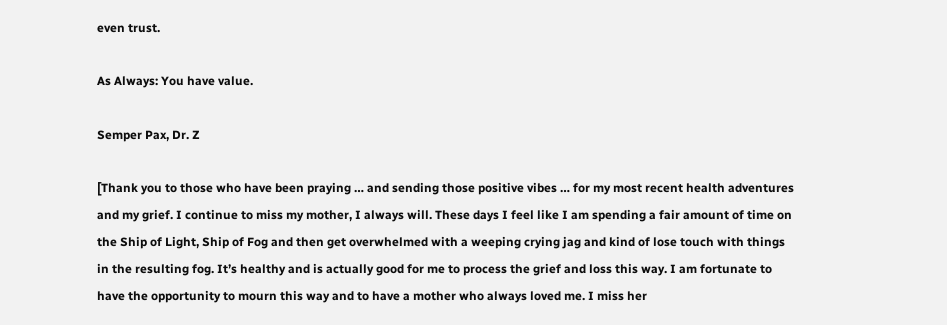even trust.

As Always: You have value.

Semper Pax, Dr. Z

[Thank you to those who have been praying … and sending those positive vibes … for my most recent health adventures and my grief. I continue to miss my mother, I always will. These days I feel like I am spending a fair amount of time on the Ship of Light, Ship of Fog and then get overwhelmed with a weeping crying jag and kind of lose touch with things in the resulting fog. It’s healthy and is actually good for me to process the grief and loss this way. I am fortunate to have the opportunity to mourn this way and to have a mother who always loved me. I miss her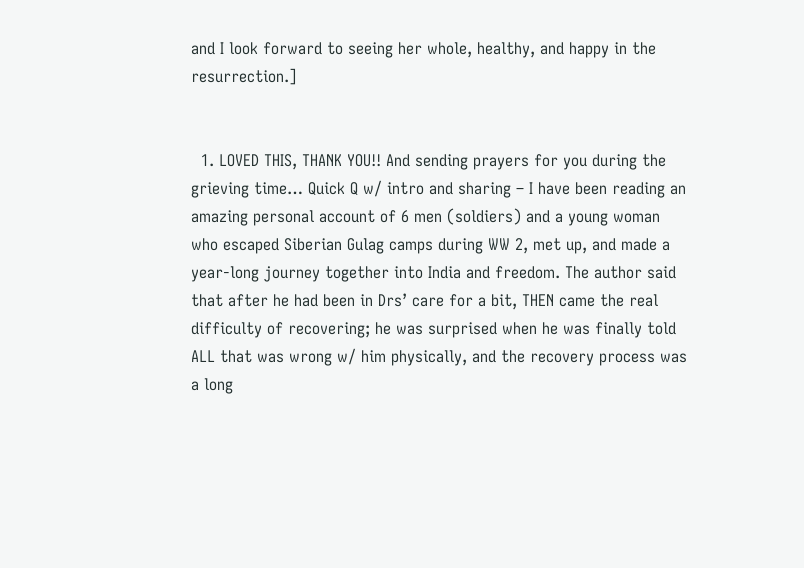and I look forward to seeing her whole, healthy, and happy in the resurrection.]


  1. LOVED THIS, THANK YOU!! And sending prayers for you during the grieving time… Quick Q w/ intro and sharing – I have been reading an amazing personal account of 6 men (soldiers) and a young woman who escaped Siberian Gulag camps during WW 2, met up, and made a year-long journey together into India and freedom. The author said that after he had been in Drs’ care for a bit, THEN came the real difficulty of recovering; he was surprised when he was finally told ALL that was wrong w/ him physically, and the recovery process was a long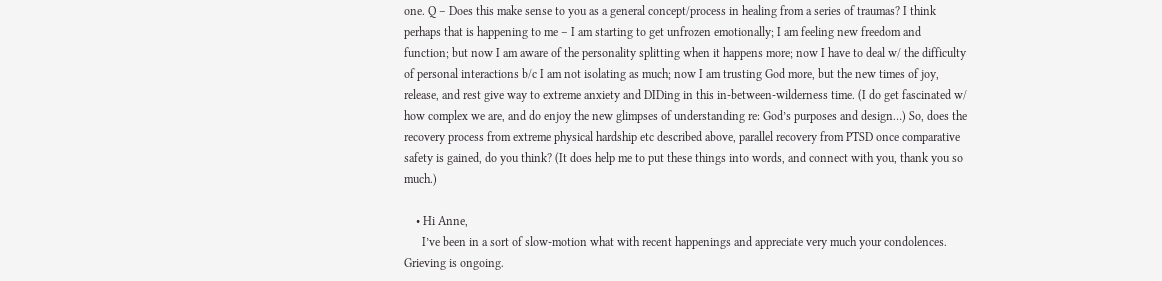one. Q – Does this make sense to you as a general concept/process in healing from a series of traumas? I think perhaps that is happening to me – I am starting to get unfrozen emotionally; I am feeling new freedom and function; but now I am aware of the personality splitting when it happens more; now I have to deal w/ the difficulty of personal interactions b/c I am not isolating as much; now I am trusting God more, but the new times of joy, release, and rest give way to extreme anxiety and DIDing in this in-between-wilderness time. (I do get fascinated w/ how complex we are, and do enjoy the new glimpses of understanding re: God’s purposes and design…) So, does the recovery process from extreme physical hardship etc described above, parallel recovery from PTSD once comparative safety is gained, do you think? (It does help me to put these things into words, and connect with you, thank you so much.)

    • Hi Anne,
      I’ve been in a sort of slow-motion what with recent happenings and appreciate very much your condolences. Grieving is ongoing.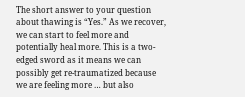The short answer to your question about thawing is “Yes.” As we recover, we can start to feel more and potentially heal more. This is a two-edged sword as it means we can possibly get re-traumatized because we are feeling more … but also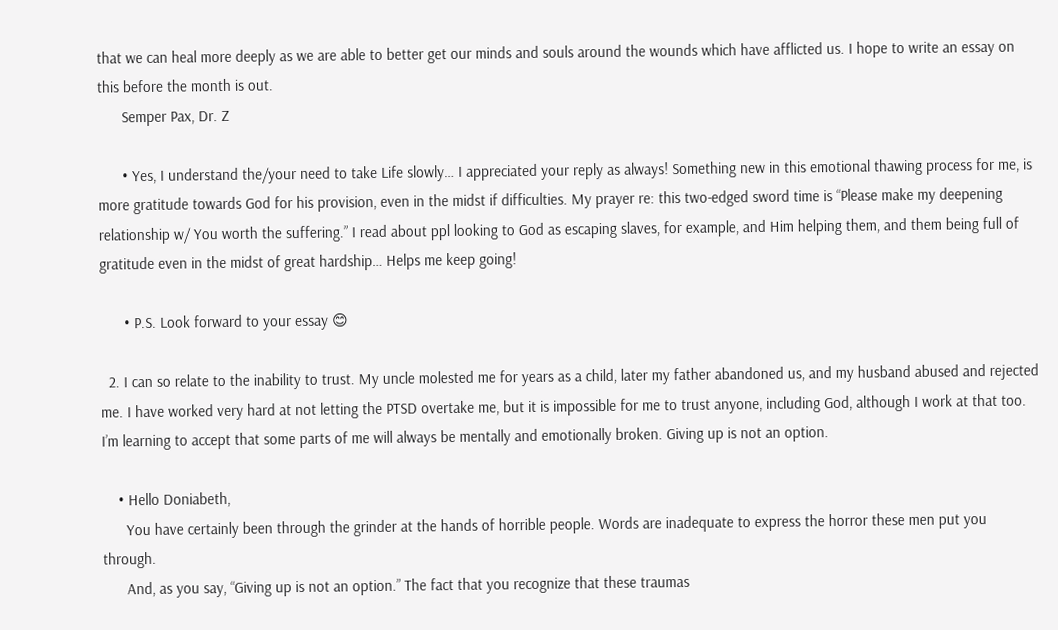that we can heal more deeply as we are able to better get our minds and souls around the wounds which have afflicted us. I hope to write an essay on this before the month is out.
      Semper Pax, Dr. Z

      • Yes, I understand the/your need to take Life slowly… I appreciated your reply as always! Something new in this emotional thawing process for me, is more gratitude towards God for his provision, even in the midst if difficulties. My prayer re: this two-edged sword time is “Please make my deepening relationship w/ You worth the suffering.” I read about ppl looking to God as escaping slaves, for example, and Him helping them, and them being full of gratitude even in the midst of great hardship… Helps me keep going!

      • P.S. Look forward to your essay 😊

  2. I can so relate to the inability to trust. My uncle molested me for years as a child, later my father abandoned us, and my husband abused and rejected me. I have worked very hard at not letting the PTSD overtake me, but it is impossible for me to trust anyone, including God, although I work at that too. I’m learning to accept that some parts of me will always be mentally and emotionally broken. Giving up is not an option.

    • Hello Doniabeth,
      You have certainly been through the grinder at the hands of horrible people. Words are inadequate to express the horror these men put you through.
      And, as you say, “Giving up is not an option.” The fact that you recognize that these traumas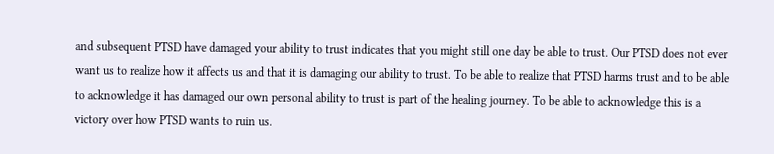and subsequent PTSD have damaged your ability to trust indicates that you might still one day be able to trust. Our PTSD does not ever want us to realize how it affects us and that it is damaging our ability to trust. To be able to realize that PTSD harms trust and to be able to acknowledge it has damaged our own personal ability to trust is part of the healing journey. To be able to acknowledge this is a victory over how PTSD wants to ruin us.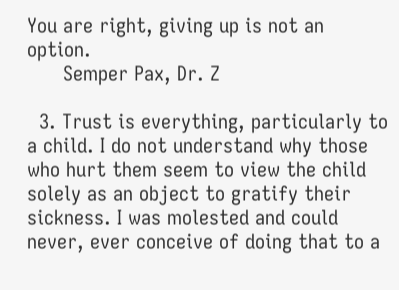You are right, giving up is not an option.
      Semper Pax, Dr. Z

  3. Trust is everything, particularly to a child. I do not understand why those who hurt them seem to view the child solely as an object to gratify their sickness. I was molested and could never, ever conceive of doing that to a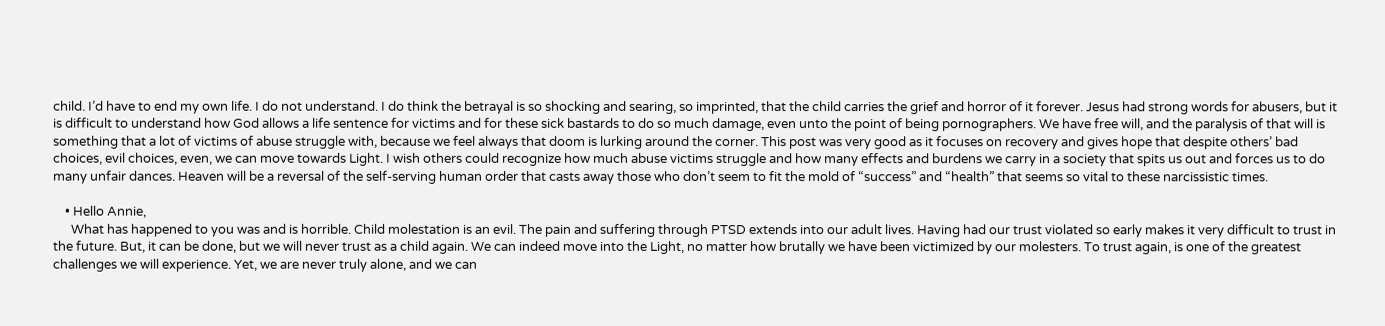child. I’d have to end my own life. I do not understand. I do think the betrayal is so shocking and searing, so imprinted, that the child carries the grief and horror of it forever. Jesus had strong words for abusers, but it is difficult to understand how God allows a life sentence for victims and for these sick bastards to do so much damage, even unto the point of being pornographers. We have free will, and the paralysis of that will is something that a lot of victims of abuse struggle with, because we feel always that doom is lurking around the corner. This post was very good as it focuses on recovery and gives hope that despite others’ bad choices, evil choices, even, we can move towards Light. I wish others could recognize how much abuse victims struggle and how many effects and burdens we carry in a society that spits us out and forces us to do many unfair dances. Heaven will be a reversal of the self-serving human order that casts away those who don’t seem to fit the mold of “success” and “health” that seems so vital to these narcissistic times.

    • Hello Annie,
      What has happened to you was and is horrible. Child molestation is an evil. The pain and suffering through PTSD extends into our adult lives. Having had our trust violated so early makes it very difficult to trust in the future. But, it can be done, but we will never trust as a child again. We can indeed move into the Light, no matter how brutally we have been victimized by our molesters. To trust again, is one of the greatest challenges we will experience. Yet, we are never truly alone, and we can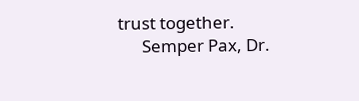trust together.
      Semper Pax, Dr.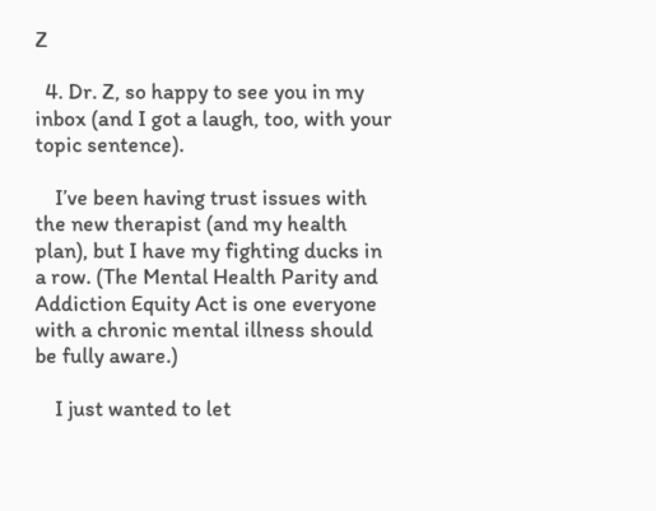Z

  4. Dr. Z, so happy to see you in my inbox (and I got a laugh, too, with your topic sentence).

    I’ve been having trust issues with the new therapist (and my health plan), but I have my fighting ducks in a row. (The Mental Health Parity and Addiction Equity Act is one everyone with a chronic mental illness should be fully aware.)

    I just wanted to let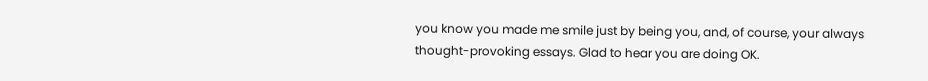you know you made me smile just by being you, and, of course, your always thought-provoking essays. Glad to hear you are doing OK.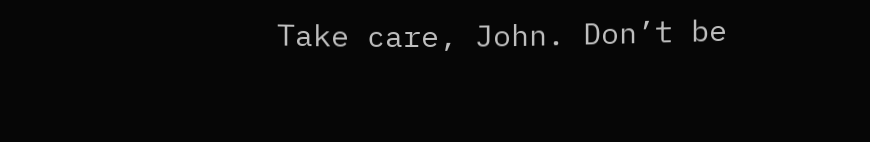Take care, John. Don’t be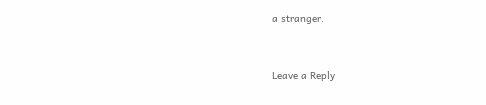a stranger.


Leave a Reply